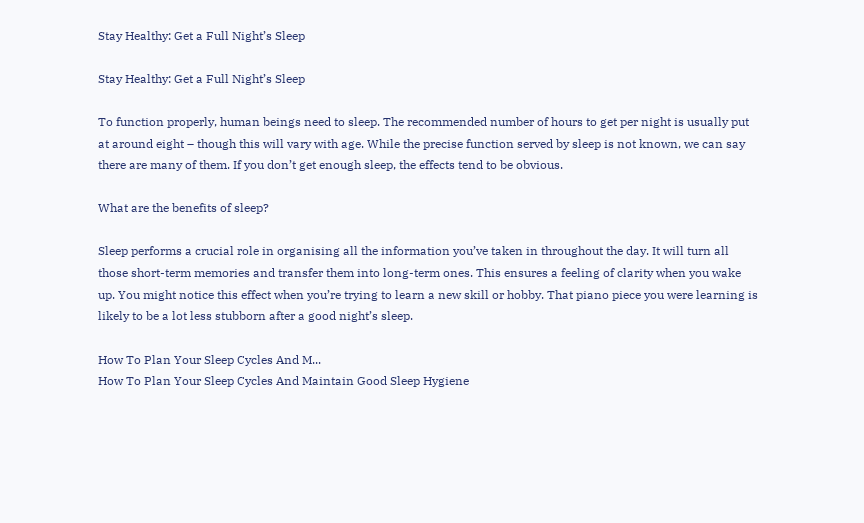Stay Healthy: Get a Full Night’s Sleep

Stay Healthy: Get a Full Night’s Sleep

To function properly, human beings need to sleep. The recommended number of hours to get per night is usually put at around eight – though this will vary with age. While the precise function served by sleep is not known, we can say there are many of them. If you don’t get enough sleep, the effects tend to be obvious.

What are the benefits of sleep?

Sleep performs a crucial role in organising all the information you’ve taken in throughout the day. It will turn all those short-term memories and transfer them into long-term ones. This ensures a feeling of clarity when you wake up. You might notice this effect when you’re trying to learn a new skill or hobby. That piano piece you were learning is likely to be a lot less stubborn after a good night’s sleep.

How To Plan Your Sleep Cycles And M...
How To Plan Your Sleep Cycles And Maintain Good Sleep Hygiene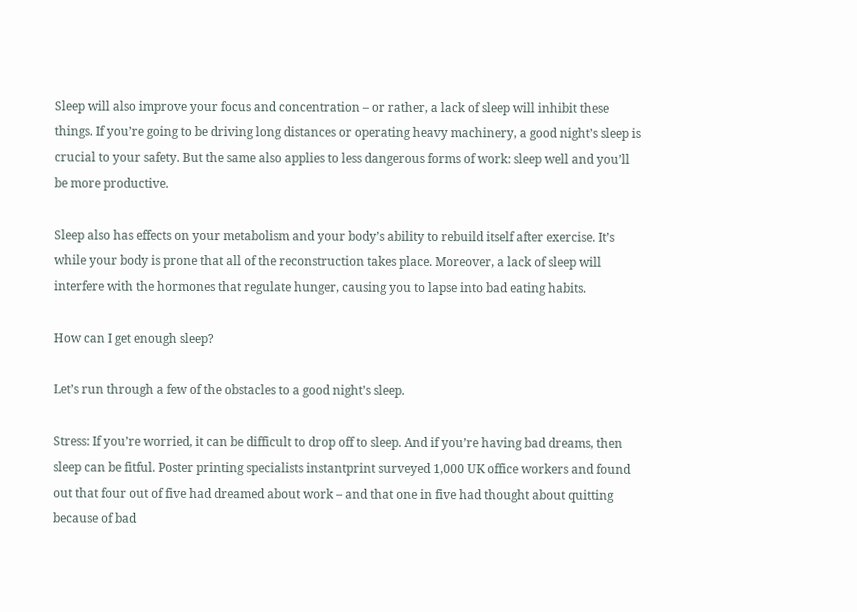Sleep will also improve your focus and concentration – or rather, a lack of sleep will inhibit these things. If you’re going to be driving long distances or operating heavy machinery, a good night’s sleep is crucial to your safety. But the same also applies to less dangerous forms of work: sleep well and you’ll be more productive.

Sleep also has effects on your metabolism and your body’s ability to rebuild itself after exercise. It’s while your body is prone that all of the reconstruction takes place. Moreover, a lack of sleep will interfere with the hormones that regulate hunger, causing you to lapse into bad eating habits.

How can I get enough sleep?

Let’s run through a few of the obstacles to a good night’s sleep.

Stress: If you’re worried, it can be difficult to drop off to sleep. And if you’re having bad dreams, then sleep can be fitful. Poster printing specialists instantprint surveyed 1,000 UK office workers and found out that four out of five had dreamed about work – and that one in five had thought about quitting because of bad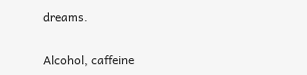dreams.

Alcohol, caffeine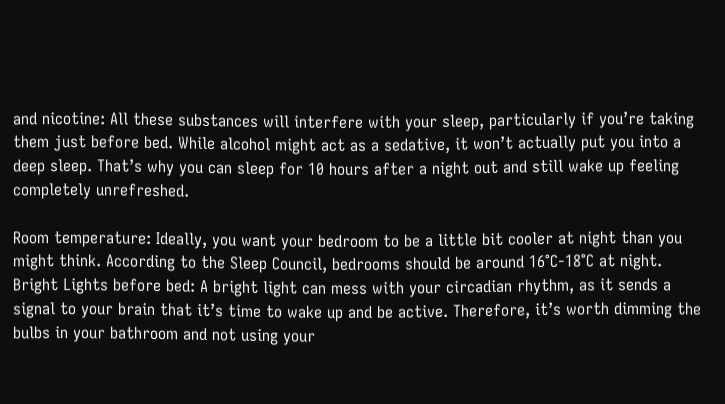and nicotine: All these substances will interfere with your sleep, particularly if you’re taking them just before bed. While alcohol might act as a sedative, it won’t actually put you into a deep sleep. That’s why you can sleep for 10 hours after a night out and still wake up feeling completely unrefreshed.

Room temperature: Ideally, you want your bedroom to be a little bit cooler at night than you might think. According to the Sleep Council, bedrooms should be around 16°C-18°C at night. Bright Lights before bed: A bright light can mess with your circadian rhythm, as it sends a signal to your brain that it’s time to wake up and be active. Therefore, it’s worth dimming the bulbs in your bathroom and not using your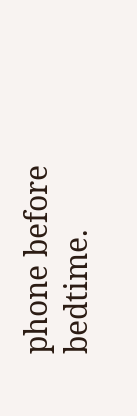phone before bedtime.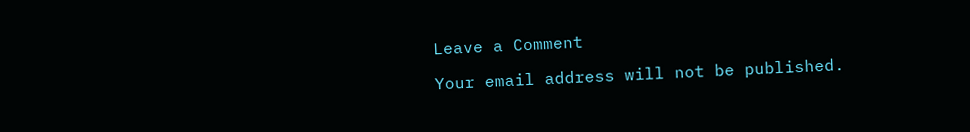Leave a Comment

Your email address will not be published.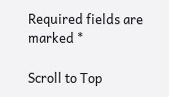Required fields are marked *

Scroll to Top